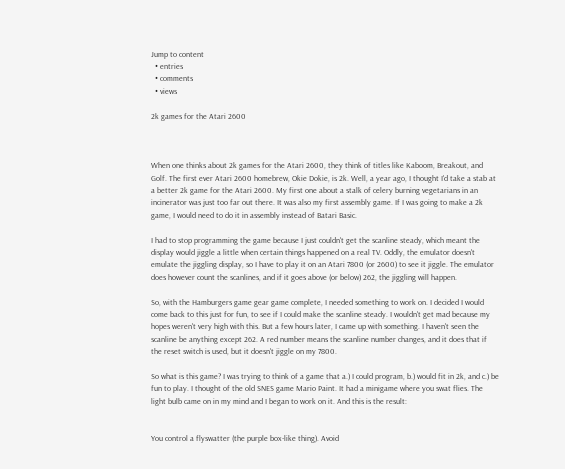Jump to content
  • entries
  • comments
  • views

2k games for the Atari 2600



When one thinks about 2k games for the Atari 2600, they think of titles like Kaboom, Breakout, and Golf. The first ever Atari 2600 homebrew, Okie Dokie, is 2k. Well, a year ago, I thought I'd take a stab at a better 2k game for the Atari 2600. My first one about a stalk of celery burning vegetarians in an incinerator was just too far out there. It was also my first assembly game. If I was going to make a 2k game, I would need to do it in assembly instead of Batari Basic.

I had to stop programming the game because I just couldn't get the scanline steady, which meant the display would jiggle a little when certain things happened on a real TV. Oddly, the emulator doesn't emulate the jiggling display, so I have to play it on an Atari 7800 (or 2600) to see it jiggle. The emulator does however count the scanlines, and if it goes above (or below) 262, the jiggling will happen.

So, with the Hamburgers game gear game complete, I needed something to work on. I decided I would come back to this just for fun, to see if I could make the scanline steady. I wouldn't get mad because my hopes weren't very high with this. But a few hours later, I came up with something. I haven't seen the scanline be anything except 262. A red number means the scanline number changes, and it does that if the reset switch is used, but it doesn't jiggle on my 7800.

So what is this game? I was trying to think of a game that a.) I could program, b.) would fit in 2k, and c.) be fun to play. I thought of the old SNES game Mario Paint. It had a minigame where you swat flies. The light bulb came on in my mind and I began to work on it. And this is the result:


You control a flyswatter (the purple box-like thing). Avoid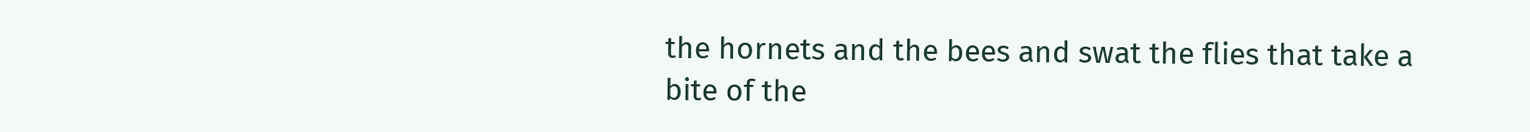the hornets and the bees and swat the flies that take a bite of the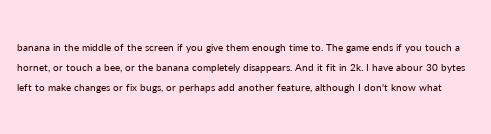banana in the middle of the screen if you give them enough time to. The game ends if you touch a hornet, or touch a bee, or the banana completely disappears. And it fit in 2k. I have abour 30 bytes left to make changes or fix bugs, or perhaps add another feature, although I don't know what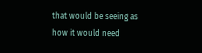that would be seeing as how it would need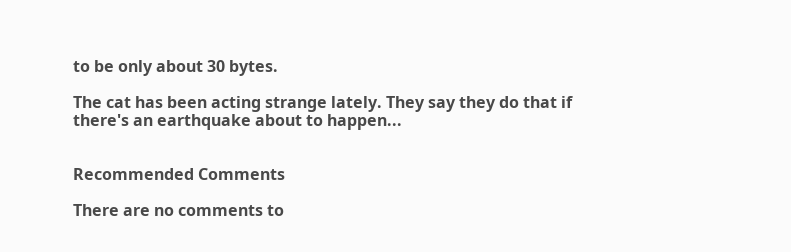to be only about 30 bytes.

The cat has been acting strange lately. They say they do that if there's an earthquake about to happen...


Recommended Comments

There are no comments to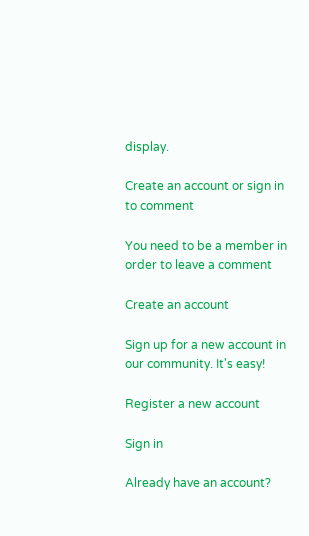display.

Create an account or sign in to comment

You need to be a member in order to leave a comment

Create an account

Sign up for a new account in our community. It's easy!

Register a new account

Sign in

Already have an account?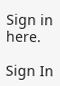Sign in here.

Sign In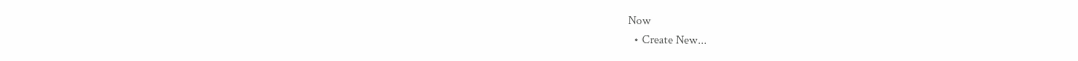Now
  • Create New...